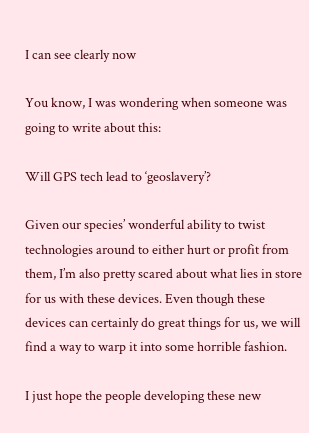I can see clearly now

You know, I was wondering when someone was going to write about this:

Will GPS tech lead to ‘geoslavery’?

Given our species’ wonderful ability to twist technologies around to either hurt or profit from them, I’m also pretty scared about what lies in store for us with these devices. Even though these devices can certainly do great things for us, we will find a way to warp it into some horrible fashion.

I just hope the people developing these new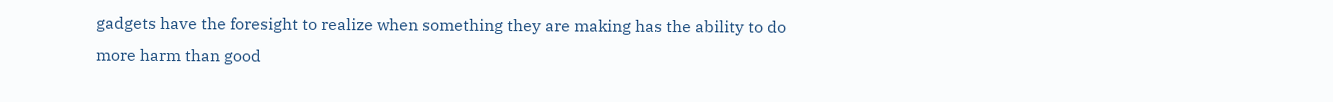gadgets have the foresight to realize when something they are making has the ability to do more harm than good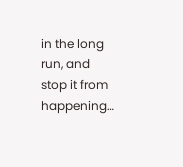in the long run, and stop it from happening…